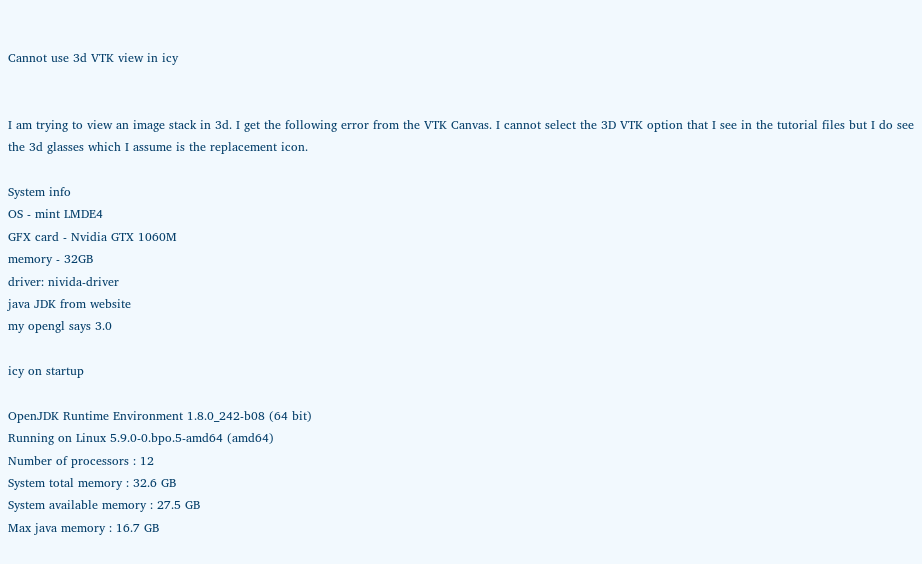Cannot use 3d VTK view in icy


I am trying to view an image stack in 3d. I get the following error from the VTK Canvas. I cannot select the 3D VTK option that I see in the tutorial files but I do see the 3d glasses which I assume is the replacement icon.

System info
OS - mint LMDE4
GFX card - Nvidia GTX 1060M
memory - 32GB
driver: nivida-driver
java JDK from website
my opengl says 3.0

icy on startup

OpenJDK Runtime Environment 1.8.0_242-b08 (64 bit)
Running on Linux 5.9.0-0.bpo.5-amd64 (amd64)
Number of processors : 12
System total memory : 32.6 GB
System available memory : 27.5 GB
Max java memory : 16.7 GB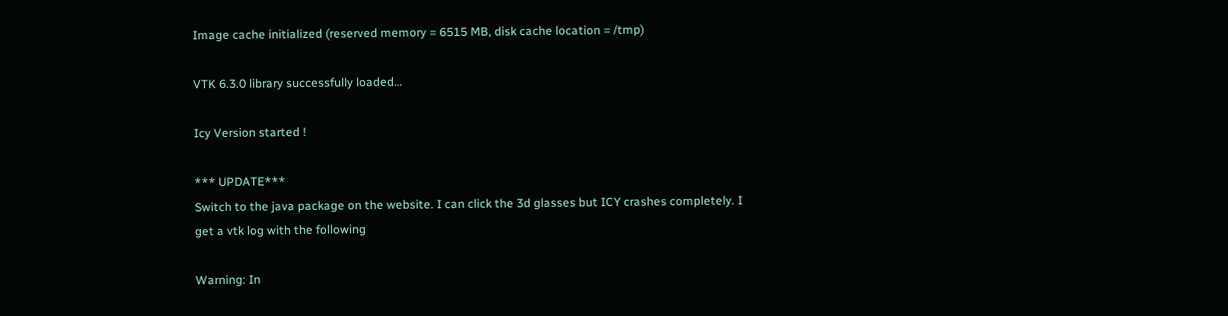Image cache initialized (reserved memory = 6515 MB, disk cache location = /tmp)

VTK 6.3.0 library successfully loaded…

Icy Version started !

*** UPDATE***
Switch to the java package on the website. I can click the 3d glasses but ICY crashes completely. I get a vtk log with the following

Warning: In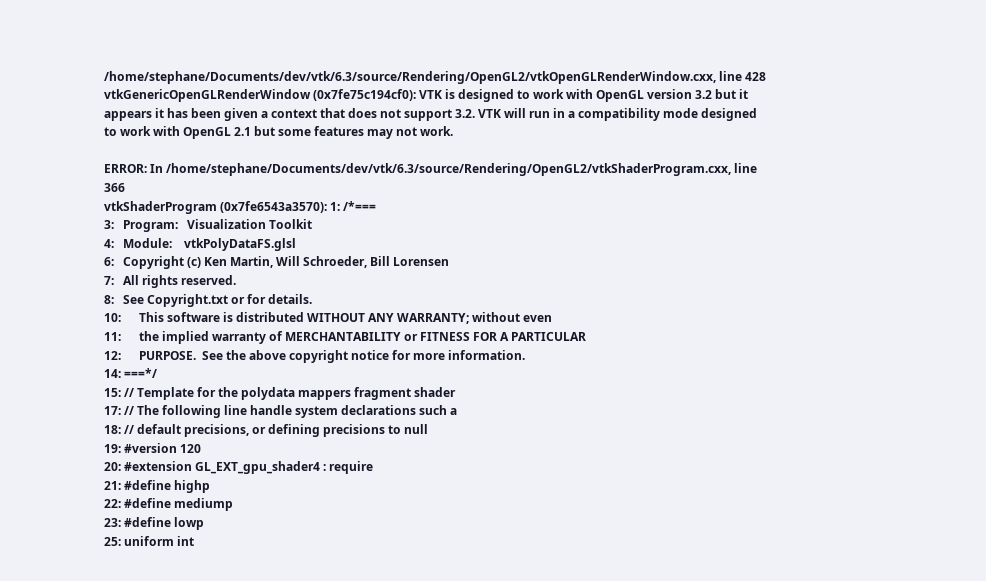/home/stephane/Documents/dev/vtk/6.3/source/Rendering/OpenGL2/vtkOpenGLRenderWindow.cxx, line 428
vtkGenericOpenGLRenderWindow (0x7fe75c194cf0): VTK is designed to work with OpenGL version 3.2 but it appears it has been given a context that does not support 3.2. VTK will run in a compatibility mode designed to work with OpenGL 2.1 but some features may not work.

ERROR: In /home/stephane/Documents/dev/vtk/6.3/source/Rendering/OpenGL2/vtkShaderProgram.cxx, line 366
vtkShaderProgram (0x7fe6543a3570): 1: /*===
3:   Program:   Visualization Toolkit
4:   Module:    vtkPolyDataFS.glsl
6:   Copyright (c) Ken Martin, Will Schroeder, Bill Lorensen
7:   All rights reserved.
8:   See Copyright.txt or for details.
10:      This software is distributed WITHOUT ANY WARRANTY; without even
11:      the implied warranty of MERCHANTABILITY or FITNESS FOR A PARTICULAR
12:      PURPOSE.  See the above copyright notice for more information.
14: ===*/
15: // Template for the polydata mappers fragment shader
17: // The following line handle system declarations such a
18: // default precisions, or defining precisions to null
19: #version 120
20: #extension GL_EXT_gpu_shader4 : require
21: #define highp
22: #define mediump
23: #define lowp
25: uniform int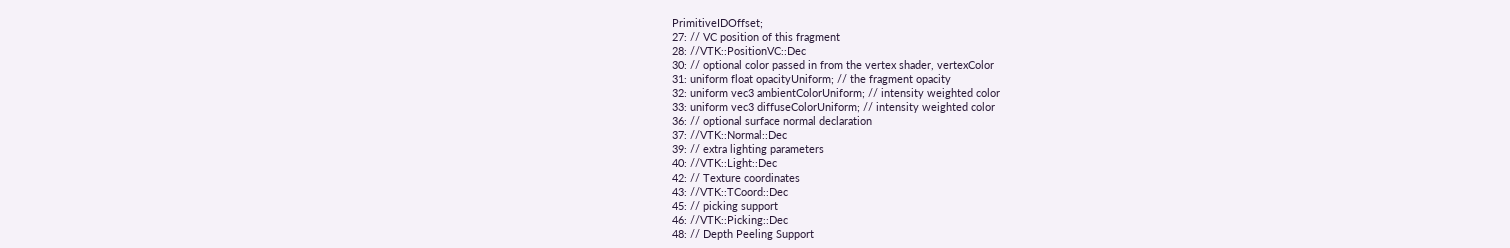PrimitiveIDOffset;
27: // VC position of this fragment
28: //VTK::PositionVC::Dec
30: // optional color passed in from the vertex shader, vertexColor
31: uniform float opacityUniform; // the fragment opacity
32: uniform vec3 ambientColorUniform; // intensity weighted color
33: uniform vec3 diffuseColorUniform; // intensity weighted color
36: // optional surface normal declaration
37: //VTK::Normal::Dec
39: // extra lighting parameters
40: //VTK::Light::Dec
42: // Texture coordinates
43: //VTK::TCoord::Dec
45: // picking support
46: //VTK::Picking::Dec
48: // Depth Peeling Support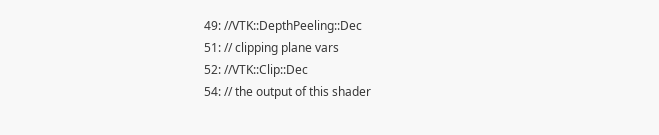49: //VTK::DepthPeeling::Dec
51: // clipping plane vars
52: //VTK::Clip::Dec
54: // the output of this shader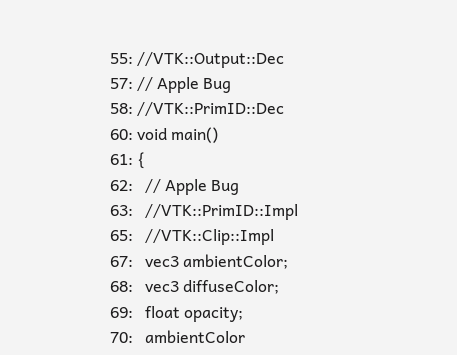55: //VTK::Output::Dec
57: // Apple Bug
58: //VTK::PrimID::Dec
60: void main()
61: {
62:   // Apple Bug
63:   //VTK::PrimID::Impl
65:   //VTK::Clip::Impl
67:   vec3 ambientColor;
68:   vec3 diffuseColor;
69:   float opacity;
70:   ambientColor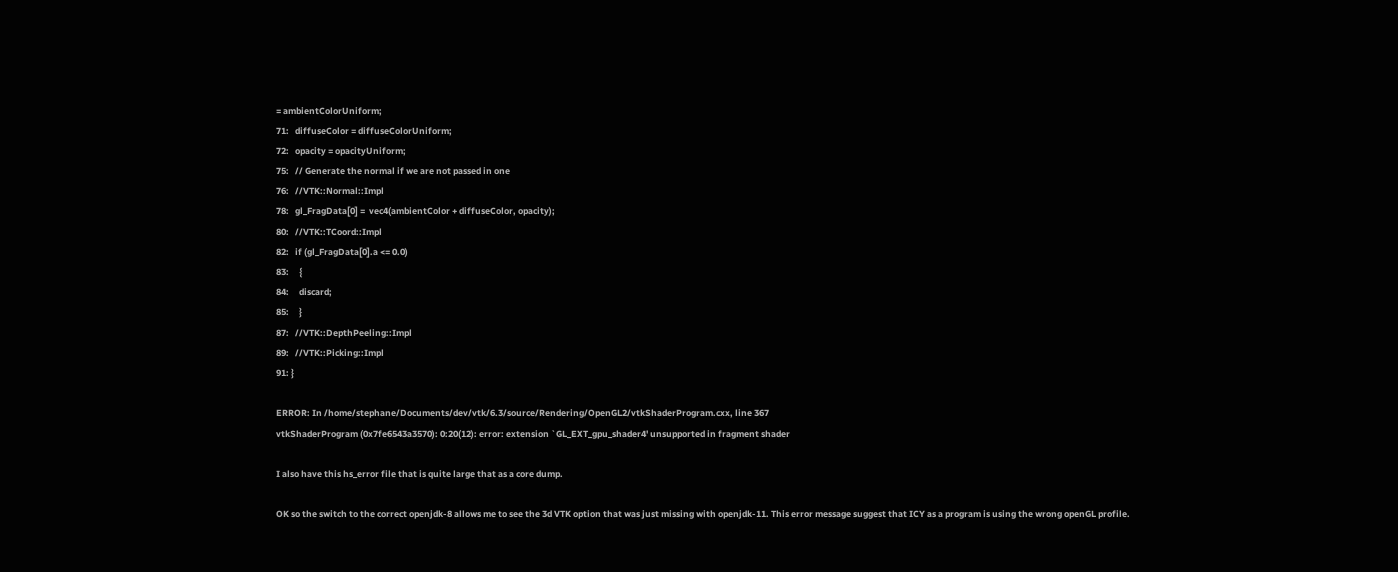= ambientColorUniform;
71:   diffuseColor = diffuseColorUniform;
72:   opacity = opacityUniform;
75:   // Generate the normal if we are not passed in one
76:   //VTK::Normal::Impl
78:   gl_FragData[0] =  vec4(ambientColor + diffuseColor, opacity);
80:   //VTK::TCoord::Impl
82:   if (gl_FragData[0].a <= 0.0)
83:     {
84:     discard;
85:     }
87:   //VTK::DepthPeeling::Impl
89:   //VTK::Picking::Impl
91: }

ERROR: In /home/stephane/Documents/dev/vtk/6.3/source/Rendering/OpenGL2/vtkShaderProgram.cxx, line 367
vtkShaderProgram (0x7fe6543a3570): 0:20(12): error: extension `GL_EXT_gpu_shader4' unsupported in fragment shader

I also have this hs_error file that is quite large that as a core dump.

OK so the switch to the correct openjdk-8 allows me to see the 3d VTK option that was just missing with openjdk-11. This error message suggest that ICY as a program is using the wrong openGL profile.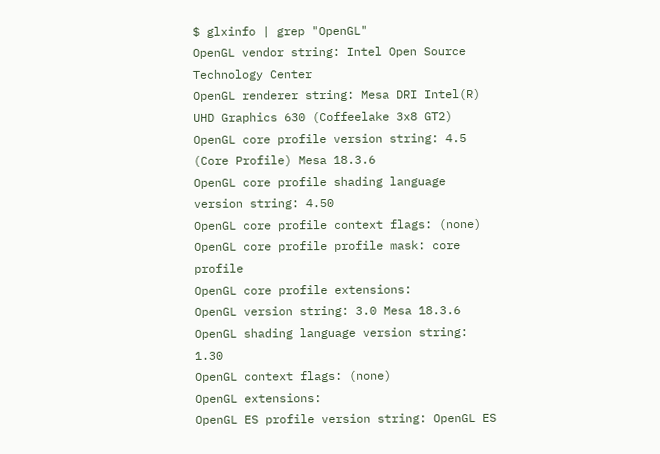$ glxinfo | grep "OpenGL"
OpenGL vendor string: Intel Open Source Technology Center
OpenGL renderer string: Mesa DRI Intel(R) UHD Graphics 630 (Coffeelake 3x8 GT2)
OpenGL core profile version string: 4.5 (Core Profile) Mesa 18.3.6
OpenGL core profile shading language version string: 4.50
OpenGL core profile context flags: (none)
OpenGL core profile profile mask: core profile
OpenGL core profile extensions:
OpenGL version string: 3.0 Mesa 18.3.6
OpenGL shading language version string: 1.30
OpenGL context flags: (none)
OpenGL extensions:
OpenGL ES profile version string: OpenGL ES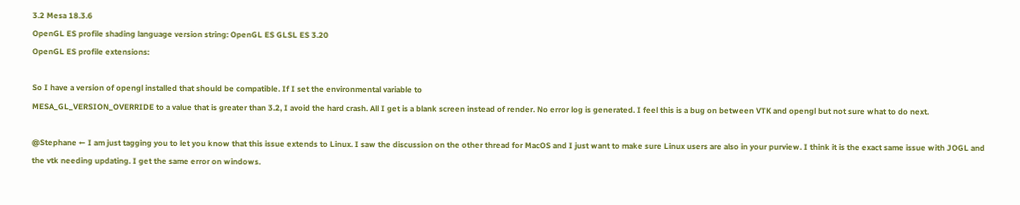3.2 Mesa 18.3.6
OpenGL ES profile shading language version string: OpenGL ES GLSL ES 3.20
OpenGL ES profile extensions:

So I have a version of opengl installed that should be compatible. If I set the environmental variable to
MESA_GL_VERSION_OVERRIDE to a value that is greater than 3.2, I avoid the hard crash. All I get is a blank screen instead of render. No error log is generated. I feel this is a bug on between VTK and opengl but not sure what to do next.

@Stephane ← I am just tagging you to let you know that this issue extends to Linux. I saw the discussion on the other thread for MacOS and I just want to make sure Linux users are also in your purview. I think it is the exact same issue with JOGL and the vtk needing updating. I get the same error on windows.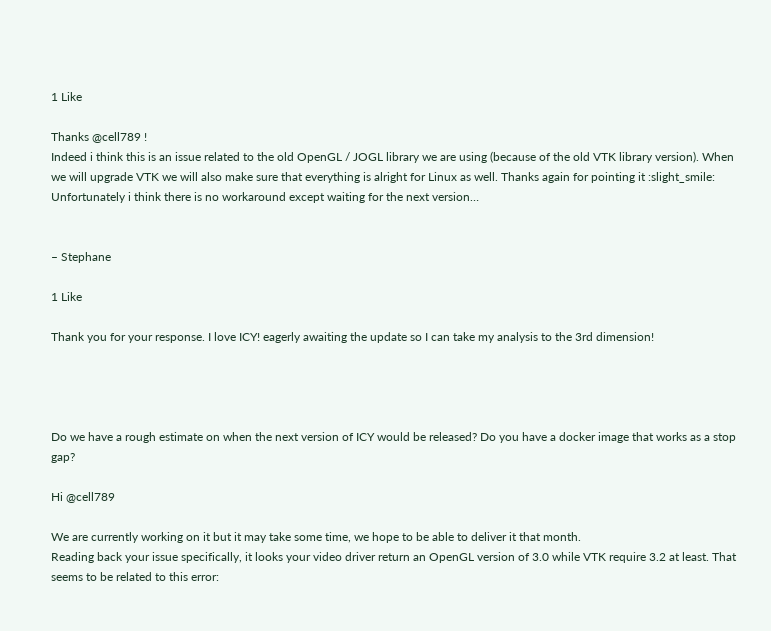1 Like

Thanks @cell789 !
Indeed i think this is an issue related to the old OpenGL / JOGL library we are using (because of the old VTK library version). When we will upgrade VTK we will also make sure that everything is alright for Linux as well. Thanks again for pointing it :slight_smile:
Unfortunately i think there is no workaround except waiting for the next version…


– Stephane

1 Like

Thank you for your response. I love ICY! eagerly awaiting the update so I can take my analysis to the 3rd dimension!




Do we have a rough estimate on when the next version of ICY would be released? Do you have a docker image that works as a stop gap?

Hi @cell789

We are currently working on it but it may take some time, we hope to be able to deliver it that month.
Reading back your issue specifically, it looks your video driver return an OpenGL version of 3.0 while VTK require 3.2 at least. That seems to be related to this error: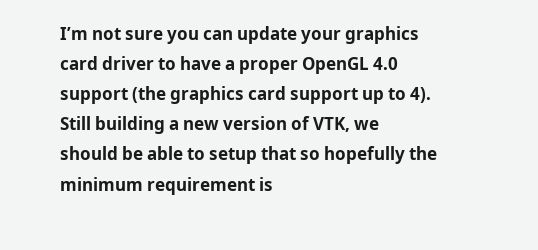I’m not sure you can update your graphics card driver to have a proper OpenGL 4.0 support (the graphics card support up to 4). Still building a new version of VTK, we should be able to setup that so hopefully the minimum requirement is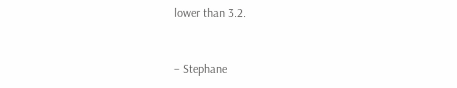lower than 3.2.


– Stephane